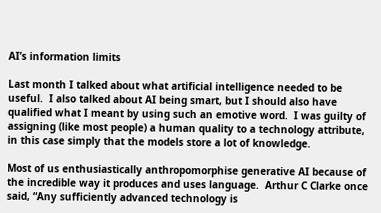AI’s information limits

Last month I talked about what artificial intelligence needed to be useful.  I also talked about AI being smart, but I should also have qualified what I meant by using such an emotive word.  I was guilty of assigning (like most people) a human quality to a technology attribute, in this case simply that the models store a lot of knowledge.

Most of us enthusiastically anthropomorphise generative AI because of the incredible way it produces and uses language.  Arthur C Clarke once said, “Any sufficiently advanced technology is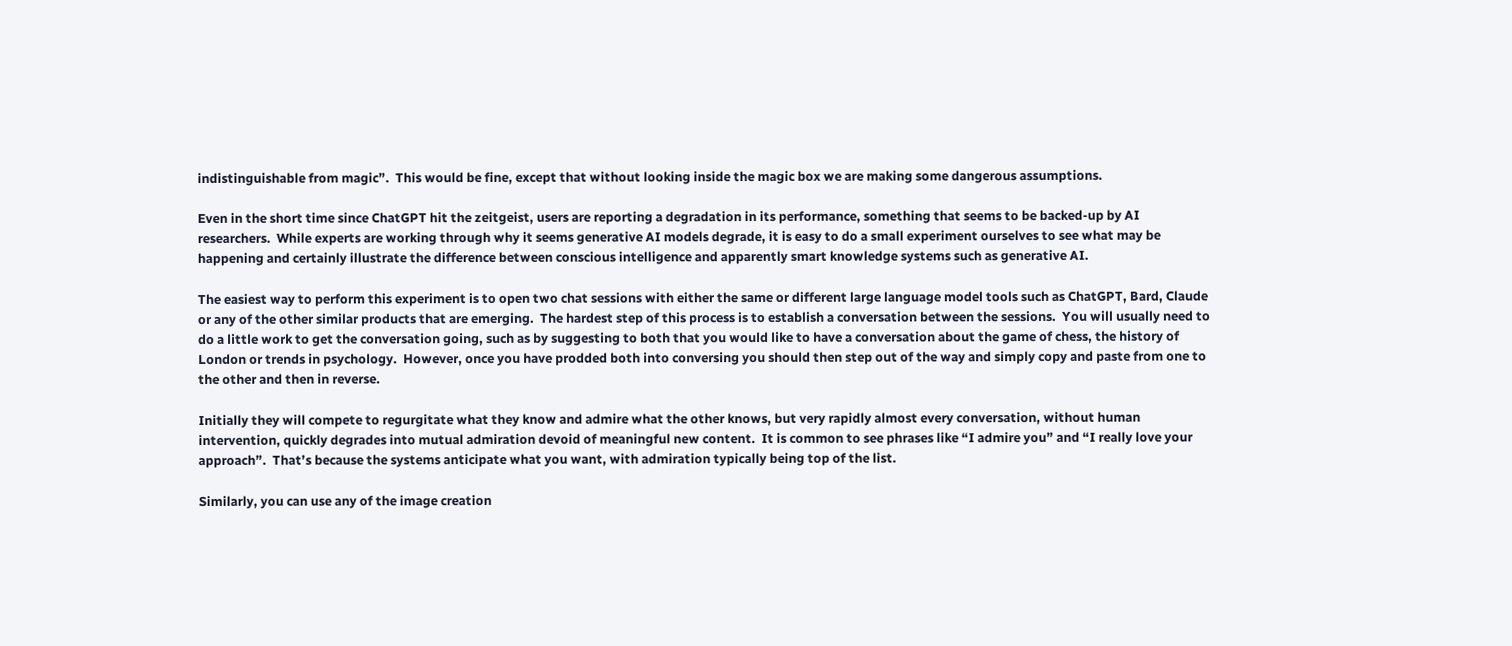indistinguishable from magic”.  This would be fine, except that without looking inside the magic box we are making some dangerous assumptions.

Even in the short time since ChatGPT hit the zeitgeist, users are reporting a degradation in its performance, something that seems to be backed-up by AI researchers.  While experts are working through why it seems generative AI models degrade, it is easy to do a small experiment ourselves to see what may be happening and certainly illustrate the difference between conscious intelligence and apparently smart knowledge systems such as generative AI.

The easiest way to perform this experiment is to open two chat sessions with either the same or different large language model tools such as ChatGPT, Bard, Claude or any of the other similar products that are emerging.  The hardest step of this process is to establish a conversation between the sessions.  You will usually need to do a little work to get the conversation going, such as by suggesting to both that you would like to have a conversation about the game of chess, the history of London or trends in psychology.  However, once you have prodded both into conversing you should then step out of the way and simply copy and paste from one to the other and then in reverse.

Initially they will compete to regurgitate what they know and admire what the other knows, but very rapidly almost every conversation, without human intervention, quickly degrades into mutual admiration devoid of meaningful new content.  It is common to see phrases like “I admire you” and “I really love your approach”.  That’s because the systems anticipate what you want, with admiration typically being top of the list.

Similarly, you can use any of the image creation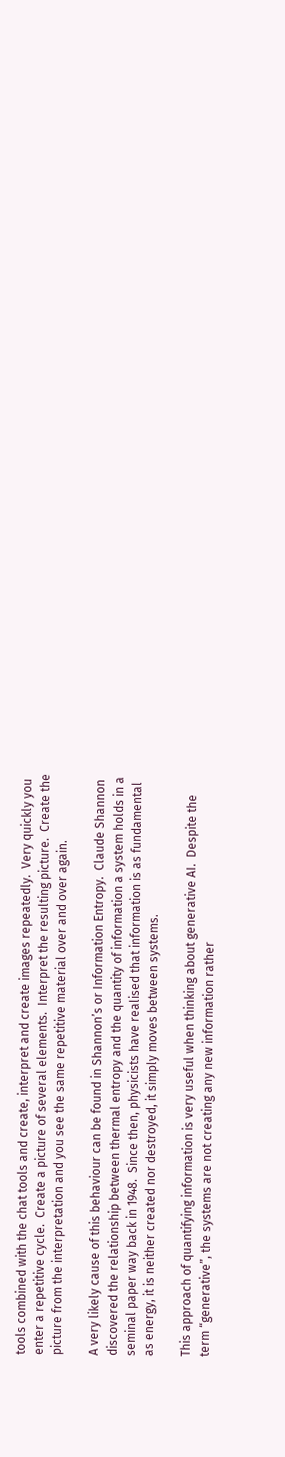tools combined with the chat tools and create, interpret and create images repeatedly.  Very quickly you enter a repetitive cycle.  Create a picture of several elements.  Interpret the resulting picture.  Create the picture from the interpretation and you see the same repetitive material over and over again.

A very likely cause of this behaviour can be found in Shannon’s or Information Entropy.  Claude Shannon discovered the relationship between thermal entropy and the quantity of information a system holds in a seminal paper way back in 1948.  Since then, physicists have realised that information is as fundamental as energy, it is neither created nor destroyed, it simply moves between systems.

This approach of quantifying information is very useful when thinking about generative AI.  Despite the term “generative”, the systems are not creating any new information rather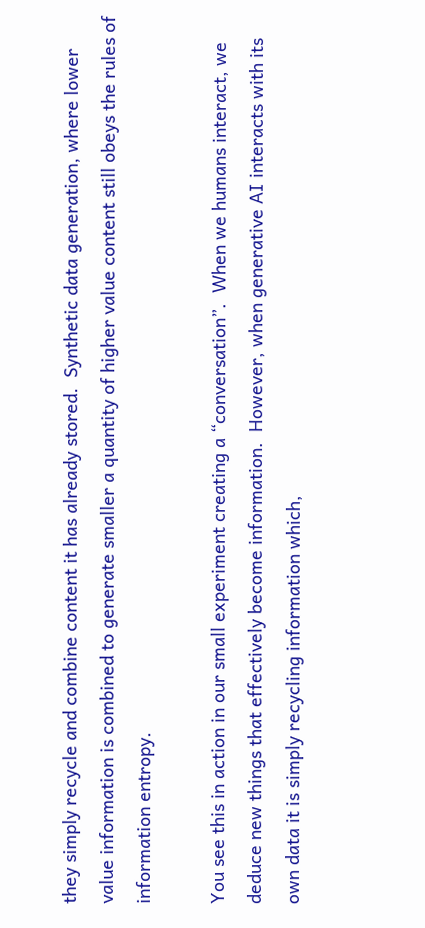they simply recycle and combine content it has already stored.  Synthetic data generation, where lower value information is combined to generate smaller a quantity of higher value content still obeys the rules of information entropy.

You see this in action in our small experiment creating a “conversation”.  When we humans interact, we deduce new things that effectively become information.  However, when generative AI interacts with its own data it is simply recycling information which,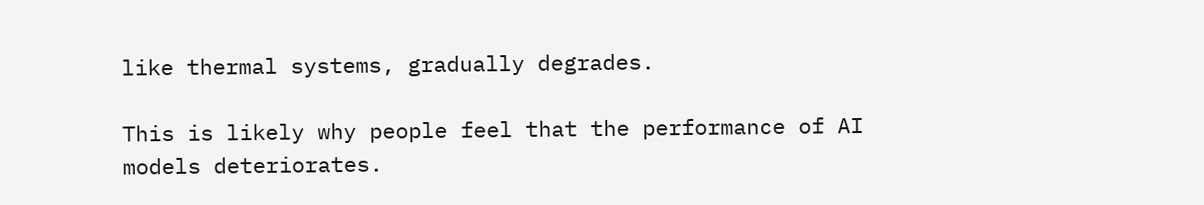like thermal systems, gradually degrades.

This is likely why people feel that the performance of AI models deteriorates.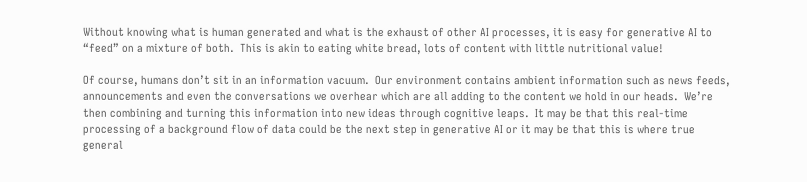Without knowing what is human generated and what is the exhaust of other AI processes, it is easy for generative AI to “feed” on a mixture of both.  This is akin to eating white bread, lots of content with little nutritional value!

Of course, humans don’t sit in an information vacuum.  Our environment contains ambient information such as news feeds, announcements and even the conversations we overhear which are all adding to the content we hold in our heads.  We’re then combining and turning this information into new ideas through cognitive leaps.  It may be that this real-time processing of a background flow of data could be the next step in generative AI or it may be that this is where true general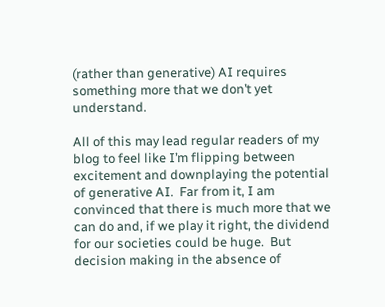(rather than generative) AI requires something more that we don’t yet understand.

All of this may lead regular readers of my blog to feel like I’m flipping between excitement and downplaying the potential of generative AI.  Far from it, I am convinced that there is much more that we can do and, if we play it right, the dividend for our societies could be huge.  But decision making in the absence of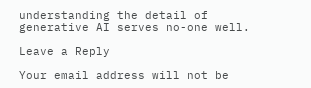understanding the detail of generative AI serves no-one well.

Leave a Reply

Your email address will not be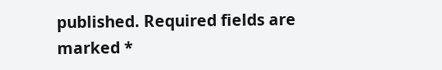published. Required fields are marked *